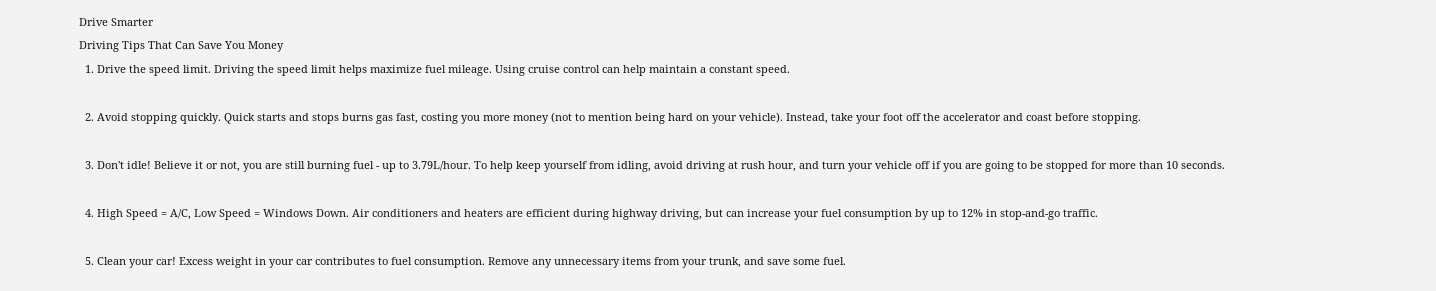Drive Smarter
Driving Tips That Can Save You Money
  1. Drive the speed limit. Driving the speed limit helps maximize fuel mileage. Using cruise control can help maintain a constant speed.

  2. Avoid stopping quickly. Quick starts and stops burns gas fast, costing you more money (not to mention being hard on your vehicle). Instead, take your foot off the accelerator and coast before stopping.

  3. Don't idle! Believe it or not, you are still burning fuel - up to 3.79L/hour. To help keep yourself from idling, avoid driving at rush hour, and turn your vehicle off if you are going to be stopped for more than 10 seconds.

  4. High Speed = A/C, Low Speed = Windows Down. Air conditioners and heaters are efficient during highway driving, but can increase your fuel consumption by up to 12% in stop-and-go traffic.

  5. Clean your car! Excess weight in your car contributes to fuel consumption. Remove any unnecessary items from your trunk, and save some fuel.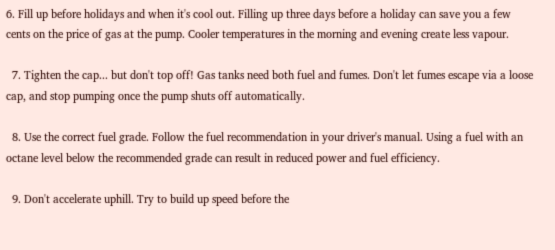6. Fill up before holidays and when it's cool out. Filling up three days before a holiday can save you a few cents on the price of gas at the pump. Cooler temperatures in the morning and evening create less vapour.

  7. Tighten the cap... but don't top off! Gas tanks need both fuel and fumes. Don't let fumes escape via a loose cap, and stop pumping once the pump shuts off automatically.

  8. Use the correct fuel grade. Follow the fuel recommendation in your driver's manual. Using a fuel with an octane level below the recommended grade can result in reduced power and fuel efficiency.

  9. Don't accelerate uphill. Try to build up speed before the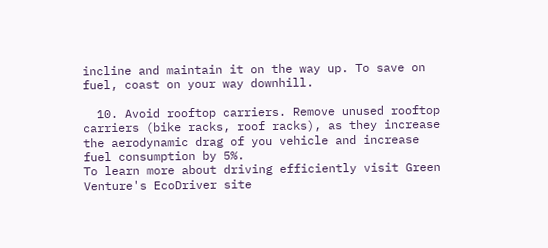incline and maintain it on the way up. To save on fuel, coast on your way downhill.

  10. Avoid rooftop carriers. Remove unused rooftop carriers (bike racks, roof racks), as they increase the aerodynamic drag of you vehicle and increase fuel consumption by 5%.
To learn more about driving efficiently visit Green Venture's EcoDriver site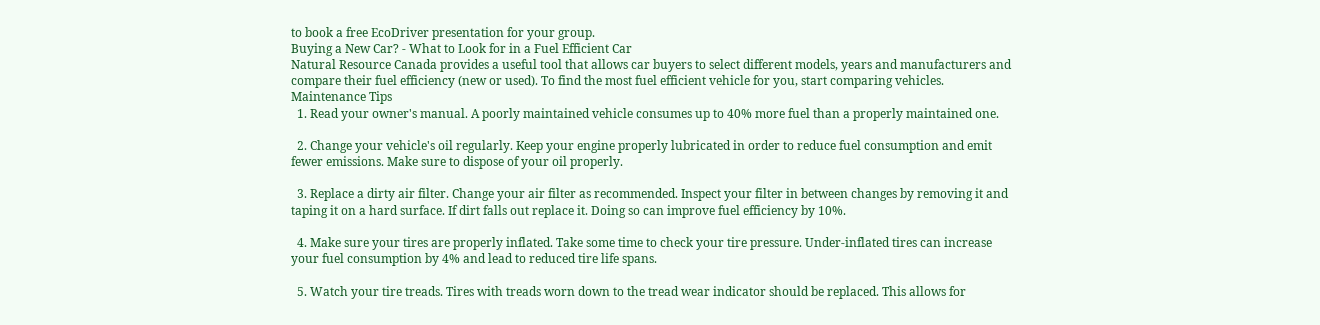to book a free EcoDriver presentation for your group.
Buying a New Car? - What to Look for in a Fuel Efficient Car
Natural Resource Canada provides a useful tool that allows car buyers to select different models, years and manufacturers and compare their fuel efficiency (new or used). To find the most fuel efficient vehicle for you, start comparing vehicles.
Maintenance Tips
  1. Read your owner's manual. A poorly maintained vehicle consumes up to 40% more fuel than a properly maintained one.

  2. Change your vehicle's oil regularly. Keep your engine properly lubricated in order to reduce fuel consumption and emit fewer emissions. Make sure to dispose of your oil properly.

  3. Replace a dirty air filter. Change your air filter as recommended. Inspect your filter in between changes by removing it and taping it on a hard surface. If dirt falls out replace it. Doing so can improve fuel efficiency by 10%.

  4. Make sure your tires are properly inflated. Take some time to check your tire pressure. Under-inflated tires can increase your fuel consumption by 4% and lead to reduced tire life spans.

  5. Watch your tire treads. Tires with treads worn down to the tread wear indicator should be replaced. This allows for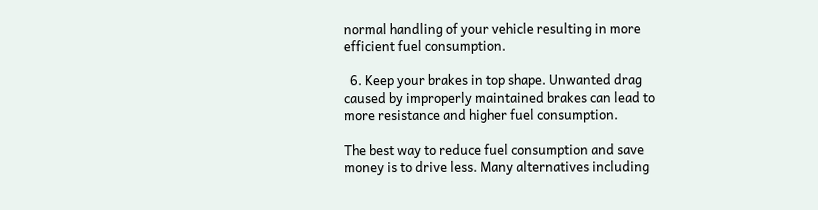normal handling of your vehicle resulting in more efficient fuel consumption.

  6. Keep your brakes in top shape. Unwanted drag caused by improperly maintained brakes can lead to more resistance and higher fuel consumption.

The best way to reduce fuel consumption and save money is to drive less. Many alternatives including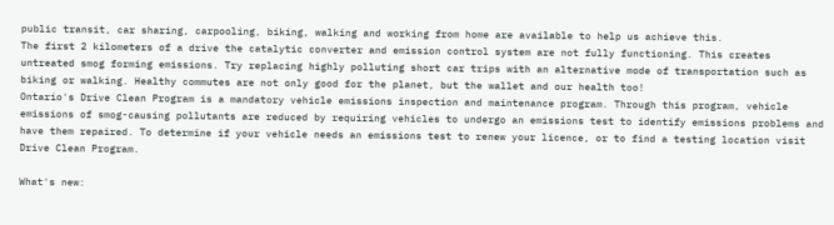public transit, car sharing, carpooling, biking, walking and working from home are available to help us achieve this.
The first 2 kilometers of a drive the catalytic converter and emission control system are not fully functioning. This creates untreated smog forming emissions. Try replacing highly polluting short car trips with an alternative mode of transportation such as biking or walking. Healthy commutes are not only good for the planet, but the wallet and our health too!
Ontario's Drive Clean Program is a mandatory vehicle emissions inspection and maintenance program. Through this program, vehicle emissions of smog-causing pollutants are reduced by requiring vehicles to undergo an emissions test to identify emissions problems and have them repaired. To determine if your vehicle needs an emissions test to renew your licence, or to find a testing location visit Drive Clean Program.

What's new: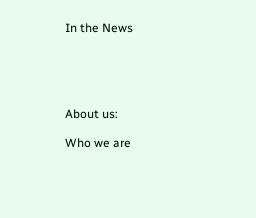In the News





About us:

Who we are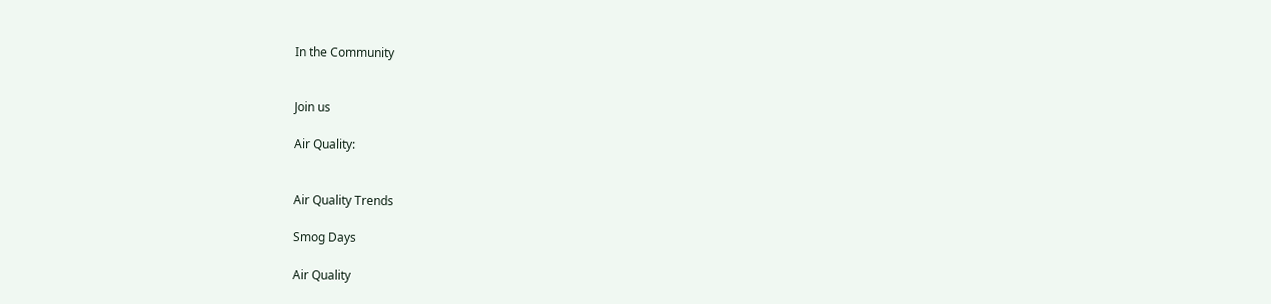In the Community


Join us

Air Quality:


Air Quality Trends

Smog Days

Air Quality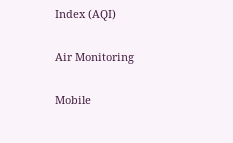Index (AQI)

Air Monitoring

Mobile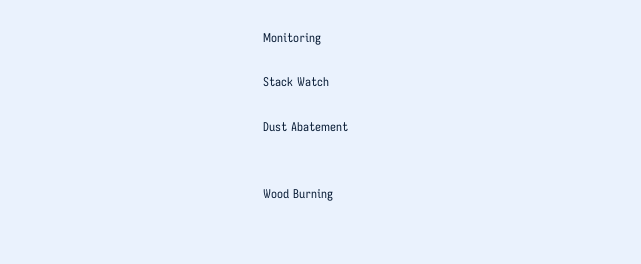Monitoring

Stack Watch

Dust Abatement


Wood Burning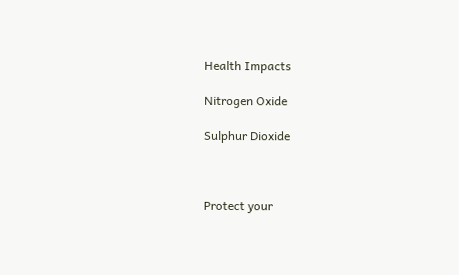Health Impacts

Nitrogen Oxide

Sulphur Dioxide



Protect your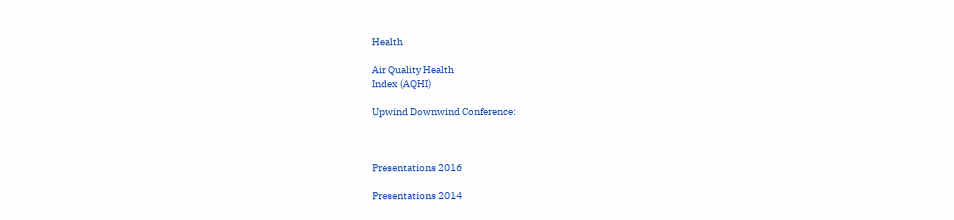Health

Air Quality Health
Index (AQHI)

Upwind Downwind Conference:



Presentations 2016

Presentations 2014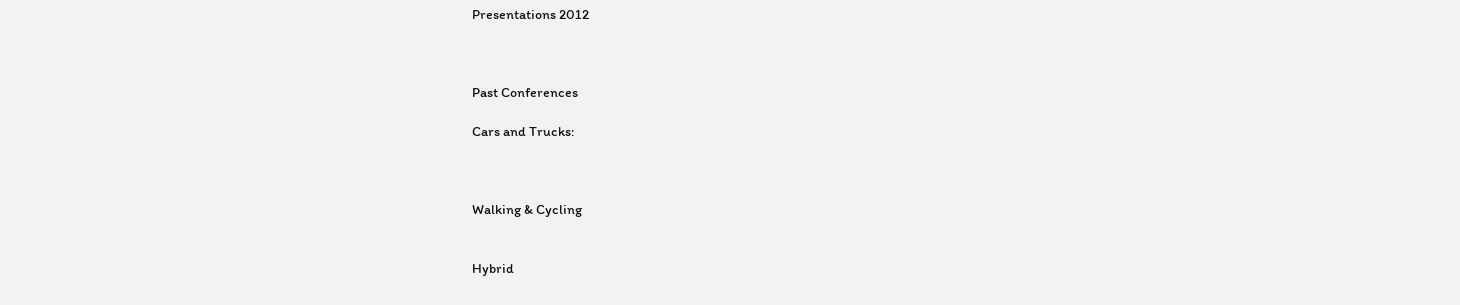Presentations 2012



Past Conferences

Cars and Trucks:



Walking & Cycling


Hybrid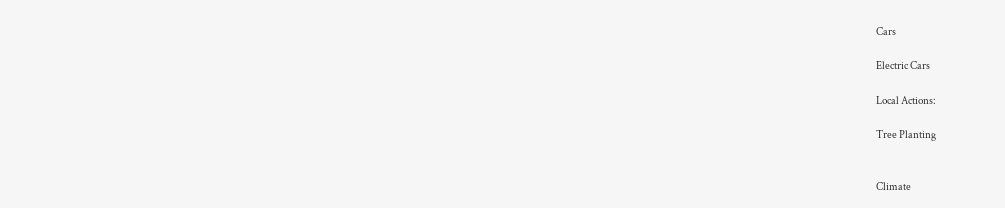Cars

Electric Cars

Local Actions:

Tree Planting


Climate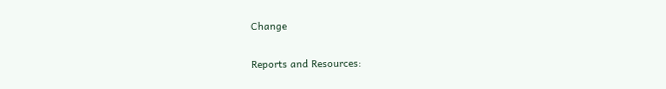Change

Reports and Resources: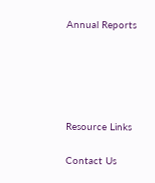Annual Reports





Resource Links

Contact Us